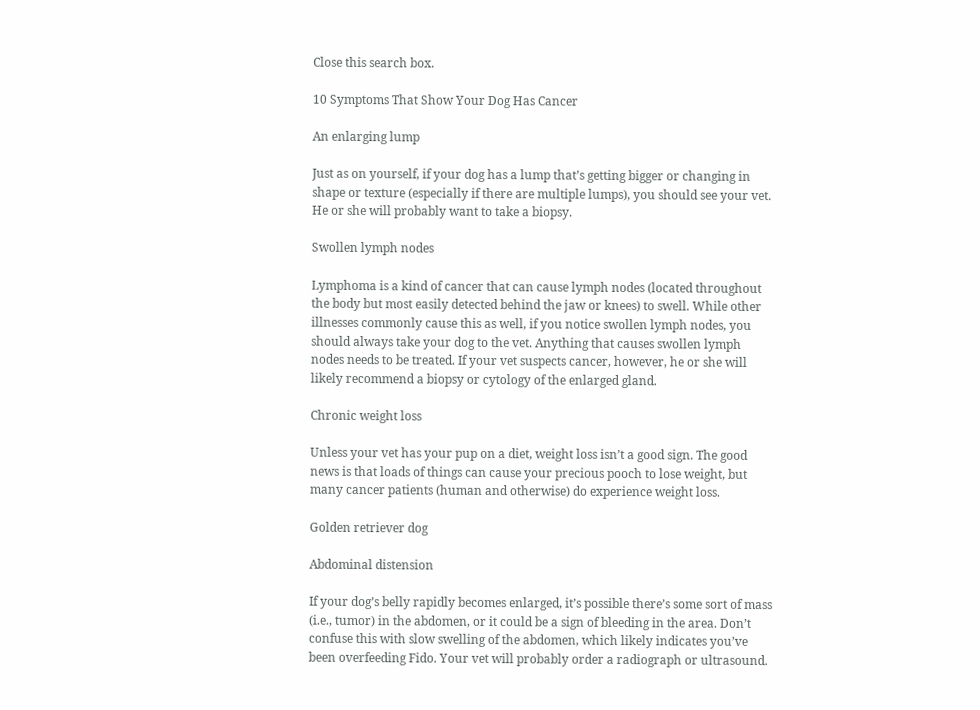Close this search box.

10 Symptoms That Show Your Dog Has Cancer

An enlarging lump

Just as on yourself, if your dog has a lump that’s getting bigger or changing in shape or texture (especially if there are multiple lumps), you should see your vet. He or she will probably want to take a biopsy.

Swollen lymph nodes

Lymphoma is a kind of cancer that can cause lymph nodes (located throughout the body but most easily detected behind the jaw or knees) to swell. While other illnesses commonly cause this as well, if you notice swollen lymph nodes, you should always take your dog to the vet. Anything that causes swollen lymph nodes needs to be treated. If your vet suspects cancer, however, he or she will likely recommend a biopsy or cytology of the enlarged gland.

Chronic weight loss

Unless your vet has your pup on a diet, weight loss isn’t a good sign. The good news is that loads of things can cause your precious pooch to lose weight, but many cancer patients (human and otherwise) do experience weight loss.

Golden retriever dog

Abdominal distension

If your dog’s belly rapidly becomes enlarged, it’s possible there’s some sort of mass (i.e., tumor) in the abdomen, or it could be a sign of bleeding in the area. Don’t confuse this with slow swelling of the abdomen, which likely indicates you’ve been overfeeding Fido. Your vet will probably order a radiograph or ultrasound.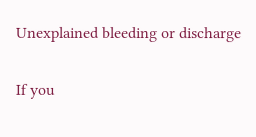Unexplained bleeding or discharge

If you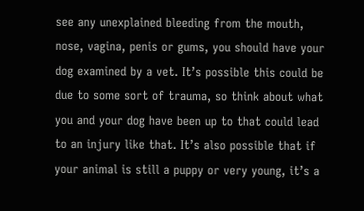see any unexplained bleeding from the mouth, nose, vagina, penis or gums, you should have your dog examined by a vet. It’s possible this could be due to some sort of trauma, so think about what you and your dog have been up to that could lead to an injury like that. It’s also possible that if your animal is still a puppy or very young, it’s a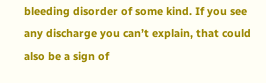bleeding disorder of some kind. If you see any discharge you can’t explain, that could also be a sign of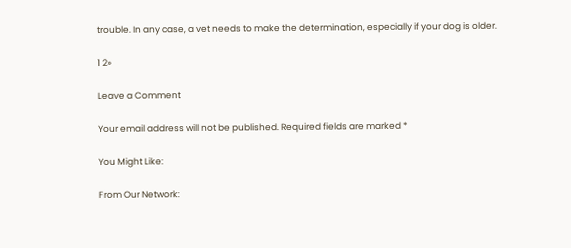trouble. In any case, a vet needs to make the determination, especially if your dog is older.

1 2»

Leave a Comment

Your email address will not be published. Required fields are marked *

You Might Like:

From Our Network: